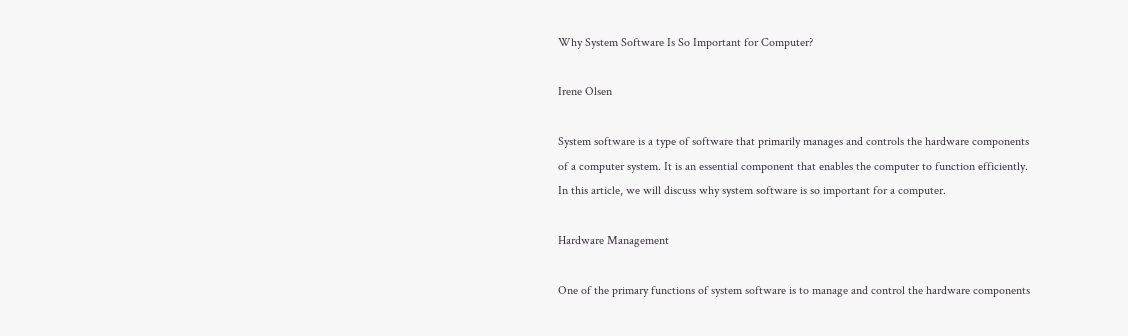Why System Software Is So Important for Computer?

Irene Olsen

System software is a type of software that primarily manages and controls the hardware components of a computer system. It is an essential component that enables the computer to function efficiently. In this article, we will discuss why system software is so important for a computer.

Hardware Management

One of the primary functions of system software is to manage and control the hardware components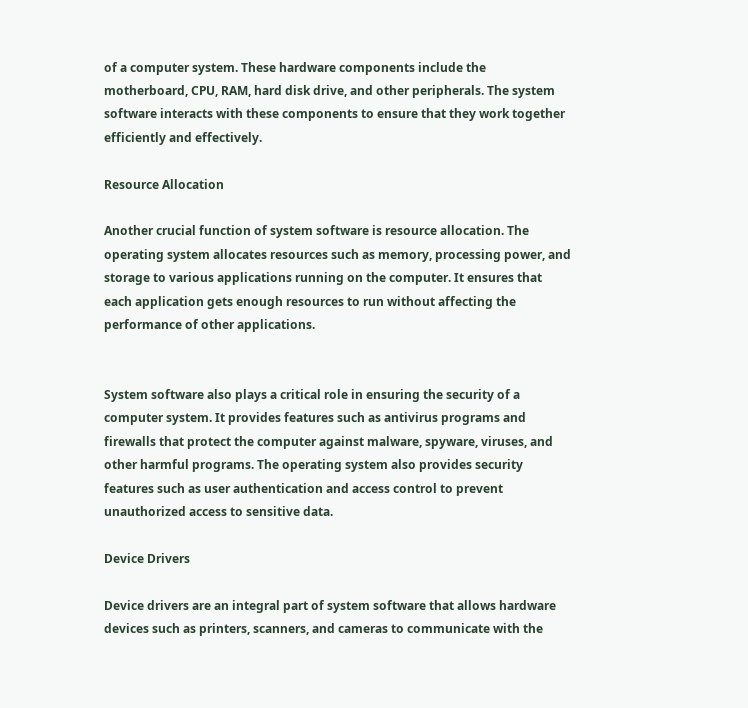of a computer system. These hardware components include the motherboard, CPU, RAM, hard disk drive, and other peripherals. The system software interacts with these components to ensure that they work together efficiently and effectively.

Resource Allocation

Another crucial function of system software is resource allocation. The operating system allocates resources such as memory, processing power, and storage to various applications running on the computer. It ensures that each application gets enough resources to run without affecting the performance of other applications.


System software also plays a critical role in ensuring the security of a computer system. It provides features such as antivirus programs and firewalls that protect the computer against malware, spyware, viruses, and other harmful programs. The operating system also provides security features such as user authentication and access control to prevent unauthorized access to sensitive data.

Device Drivers

Device drivers are an integral part of system software that allows hardware devices such as printers, scanners, and cameras to communicate with the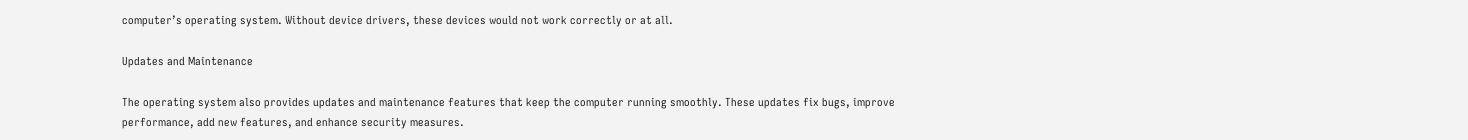computer’s operating system. Without device drivers, these devices would not work correctly or at all.

Updates and Maintenance

The operating system also provides updates and maintenance features that keep the computer running smoothly. These updates fix bugs, improve performance, add new features, and enhance security measures.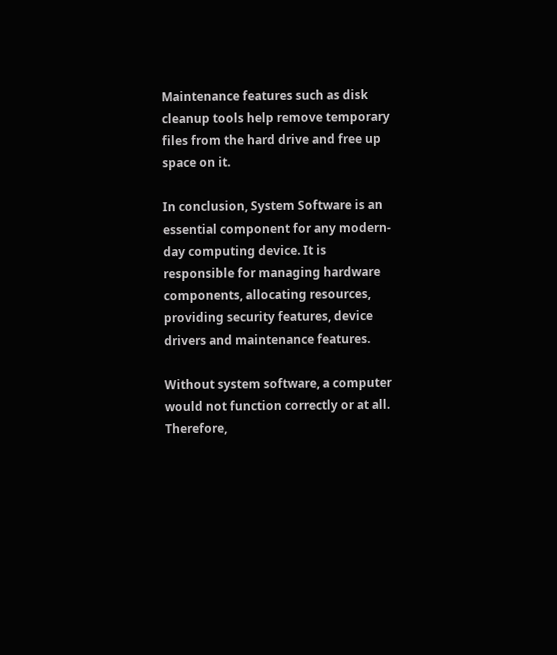Maintenance features such as disk cleanup tools help remove temporary files from the hard drive and free up space on it.

In conclusion, System Software is an essential component for any modern-day computing device. It is responsible for managing hardware components, allocating resources, providing security features, device drivers and maintenance features.

Without system software, a computer would not function correctly or at all. Therefore,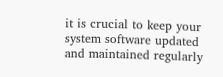it is crucial to keep your system software updated and maintained regularly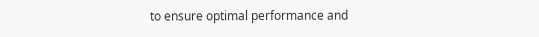to ensure optimal performance and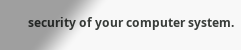security of your computer system.